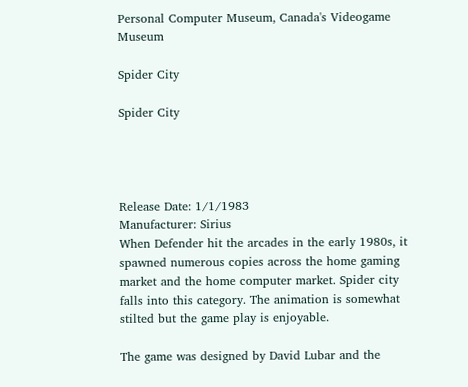Personal Computer Museum, Canada's Videogame Museum

Spider City

Spider City




Release Date: 1/1/1983
Manufacturer: Sirius
When Defender hit the arcades in the early 1980s, it spawned numerous copies across the home gaming market and the home computer market. Spider city falls into this category. The animation is somewhat stilted but the game play is enjoyable.

The game was designed by David Lubar and the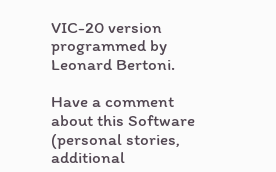VIC-20 version programmed by Leonard Bertoni.

Have a comment about this Software (personal stories, additional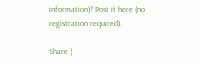information)? Post it here (no registration required).

Share |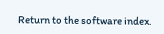Return to the software index.